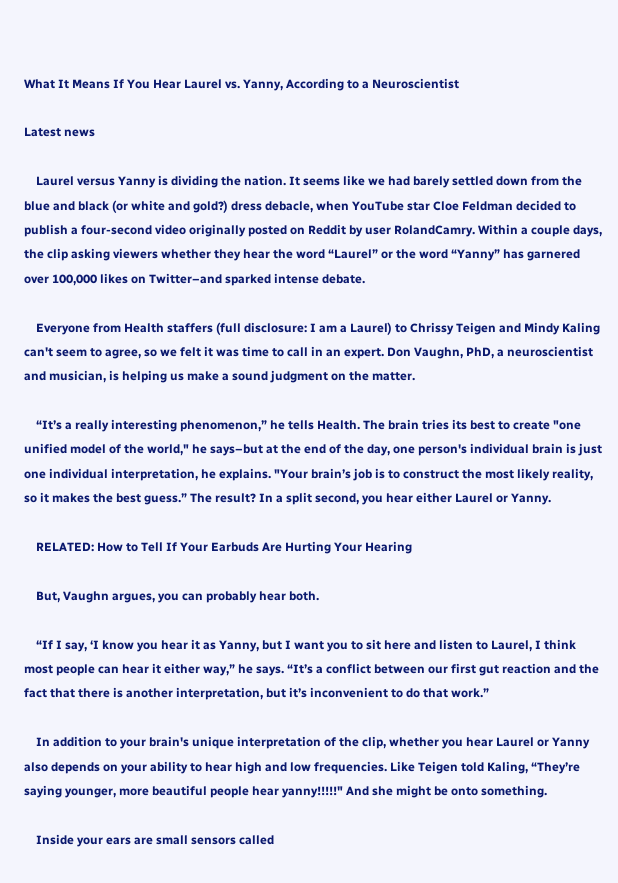What It Means If You Hear Laurel vs. Yanny, According to a Neuroscientist

Latest news

    Laurel versus Yanny is dividing the nation. It seems like we had barely settled down from the blue and black (or white and gold?) dress debacle, when YouTube star Cloe Feldman decided to publish a four-second video originally posted on Reddit by user RolandCamry. Within a couple days, the clip asking viewers whether they hear the word “Laurel” or the word “Yanny” has garnered over 100,000 likes on Twitter–and sparked intense debate.

    Everyone from Health staffers (full disclosure: I am a Laurel) to Chrissy Teigen and Mindy Kaling can't seem to agree, so we felt it was time to call in an expert. Don Vaughn, PhD, a neuroscientist and musician, is helping us make a sound judgment on the matter.

    “It’s a really interesting phenomenon,” he tells Health. The brain tries its best to create "one unified model of the world," he says–but at the end of the day, one person's individual brain is just one individual interpretation, he explains. "Your brain’s job is to construct the most likely reality, so it makes the best guess.” The result? In a split second, you hear either Laurel or Yanny.

    RELATED: How to Tell If Your Earbuds Are Hurting Your Hearing

    But, Vaughn argues, you can probably hear both.

    “If I say, ‘I know you hear it as Yanny, but I want you to sit here and listen to Laurel, I think most people can hear it either way,” he says. “It’s a conflict between our first gut reaction and the fact that there is another interpretation, but it’s inconvenient to do that work.”

    In addition to your brain's unique interpretation of the clip, whether you hear Laurel or Yanny also depends on your ability to hear high and low frequencies. Like Teigen told Kaling, “They’re saying younger, more beautiful people hear yanny!!!!!" And she might be onto something.

    Inside your ears are small sensors called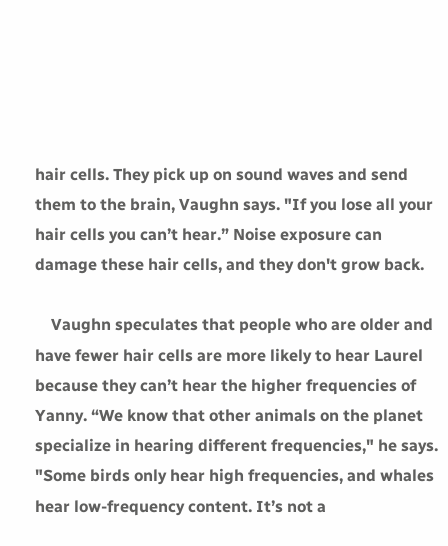hair cells. They pick up on sound waves and send them to the brain, Vaughn says. "If you lose all your hair cells you can’t hear.” Noise exposure can damage these hair cells, and they don't grow back.

    Vaughn speculates that people who are older and have fewer hair cells are more likely to hear Laurel because they can’t hear the higher frequencies of Yanny. “We know that other animals on the planet specialize in hearing different frequencies," he says. "Some birds only hear high frequencies, and whales hear low-frequency content. It’s not a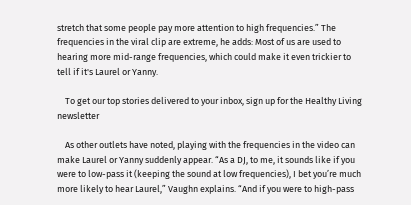stretch that some people pay more attention to high frequencies.” The frequencies in the viral clip are extreme, he adds: Most of us are used to hearing more mid-range frequencies, which could make it even trickier to tell if it's Laurel or Yanny.

    To get our top stories delivered to your inbox, sign up for the Healthy Living newsletter

    As other outlets have noted, playing with the frequencies in the video can make Laurel or Yanny suddenly appear. “As a DJ, to me, it sounds like if you were to low-pass it (keeping the sound at low frequencies), I bet you’re much more likely to hear Laurel,” Vaughn explains. “And if you were to high-pass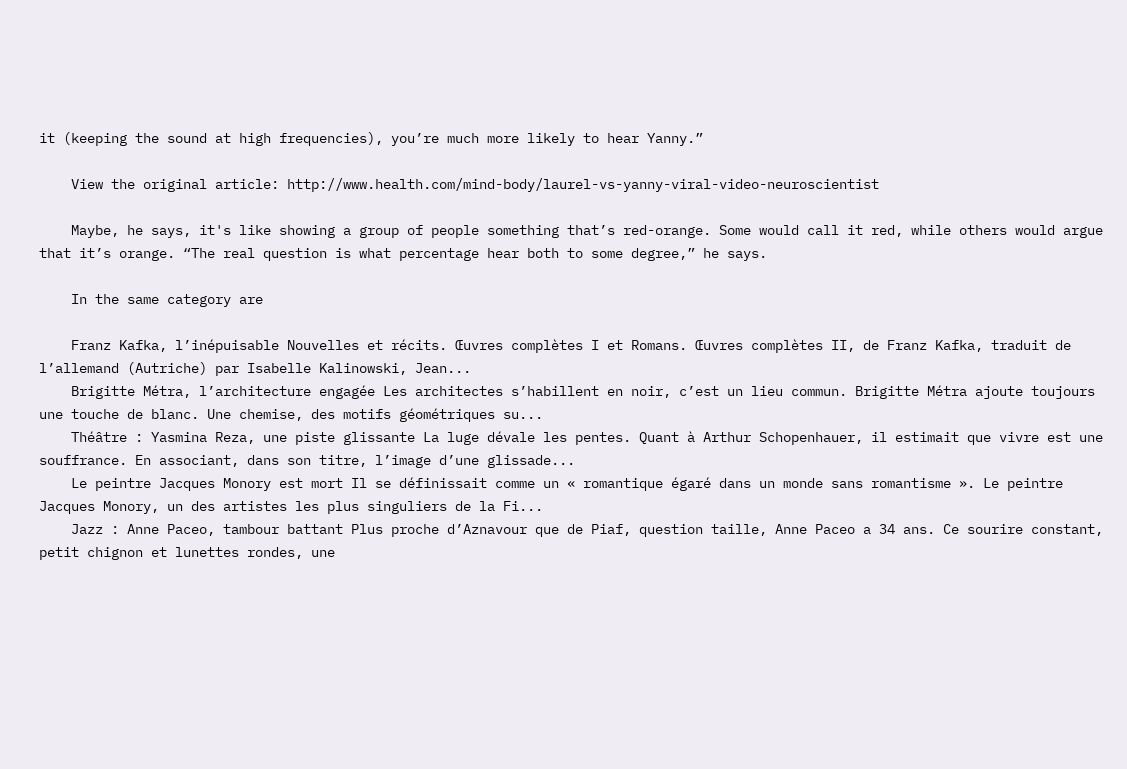it (keeping the sound at high frequencies), you’re much more likely to hear Yanny.”

    View the original article: http://www.health.com/mind-body/laurel-vs-yanny-viral-video-neuroscientist

    Maybe, he says, it's like showing a group of people something that’s red-orange. Some would call it red, while others would argue that it’s orange. “The real question is what percentage hear both to some degree,” he says.

    In the same category are

    Franz Kafka, l’inépuisable Nouvelles et récits. Œuvres complètes I et Romans. Œuvres complètes II, de Franz Kafka, traduit de l’allemand (Autriche) par Isabelle Kalinowski, Jean...
    Brigitte Métra, l’architecture engagée Les architectes s’habillent en noir, c’est un lieu commun. Brigitte Métra ajoute toujours une touche de blanc. Une chemise, des motifs géométriques su...
    Théâtre : Yasmina Reza, une piste glissante La luge dévale les pentes. Quant à Arthur Schopenhauer, il estimait que vivre est une souffrance. En associant, dans son titre, l’image d’une glissade...
    Le peintre Jacques Monory est mort Il se définissait comme un « romantique égaré dans un monde sans romantisme ». Le peintre Jacques Monory, un des artistes les plus singuliers de la Fi...
    Jazz : Anne Paceo, tambour battant Plus proche d’Aznavour que de Piaf, question taille, Anne Paceo a 34 ans. Ce sourire constant, petit chignon et lunettes rondes, une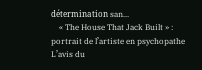détermination san...
    « The House That Jack Built » : portrait de l’artiste en psychopathe L’avis du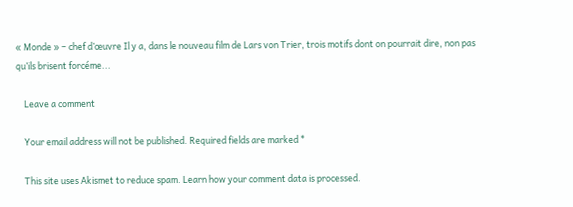« Monde » – chef d’œuvre Il y a, dans le nouveau film de Lars von Trier, trois motifs dont on pourrait dire, non pas qu’ils brisent forcéme...

    Leave a comment

    Your email address will not be published. Required fields are marked *

    This site uses Akismet to reduce spam. Learn how your comment data is processed.